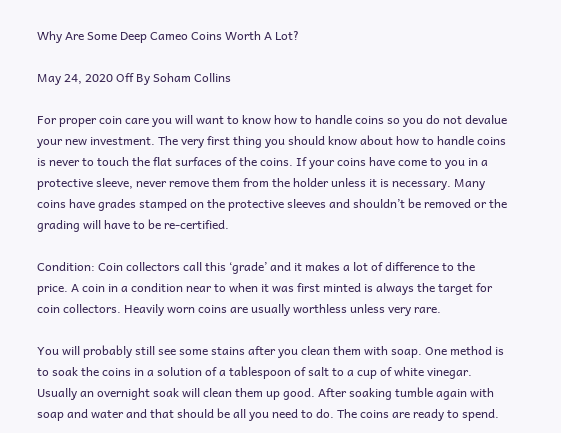Why Are Some Deep Cameo Coins Worth A Lot?

May 24, 2020 Off By Soham Collins

For proper coin care you will want to know how to handle coins so you do not devalue your new investment. The very first thing you should know about how to handle coins is never to touch the flat surfaces of the coins. If your coins have come to you in a protective sleeve, never remove them from the holder unless it is necessary. Many coins have grades stamped on the protective sleeves and shouldn’t be removed or the grading will have to be re-certified.

Condition: Coin collectors call this ‘grade’ and it makes a lot of difference to the price. A coin in a condition near to when it was first minted is always the target for coin collectors. Heavily worn coins are usually worthless unless very rare.

You will probably still see some stains after you clean them with soap. One method is to soak the coins in a solution of a tablespoon of salt to a cup of white vinegar. Usually an overnight soak will clean them up good. After soaking tumble again with soap and water and that should be all you need to do. The coins are ready to spend.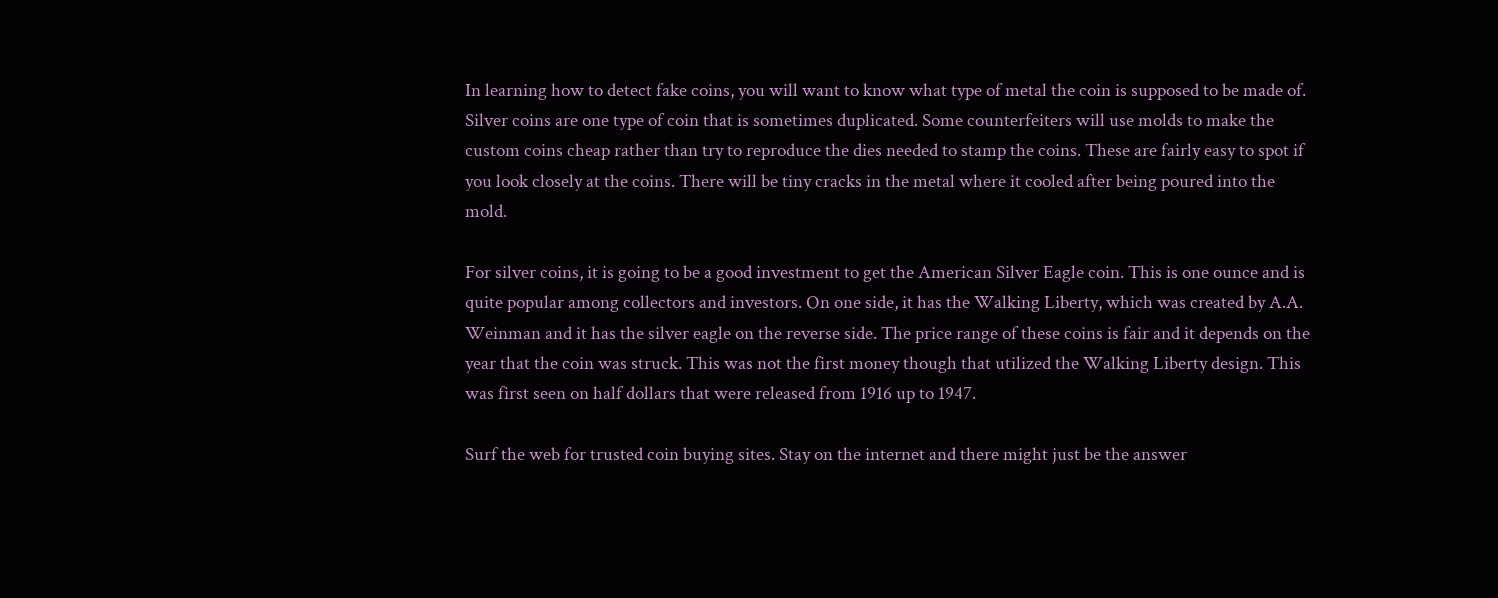In learning how to detect fake coins, you will want to know what type of metal the coin is supposed to be made of. Silver coins are one type of coin that is sometimes duplicated. Some counterfeiters will use molds to make the custom coins cheap rather than try to reproduce the dies needed to stamp the coins. These are fairly easy to spot if you look closely at the coins. There will be tiny cracks in the metal where it cooled after being poured into the mold.

For silver coins, it is going to be a good investment to get the American Silver Eagle coin. This is one ounce and is quite popular among collectors and investors. On one side, it has the Walking Liberty, which was created by A.A. Weinman and it has the silver eagle on the reverse side. The price range of these coins is fair and it depends on the year that the coin was struck. This was not the first money though that utilized the Walking Liberty design. This was first seen on half dollars that were released from 1916 up to 1947.

Surf the web for trusted coin buying sites. Stay on the internet and there might just be the answer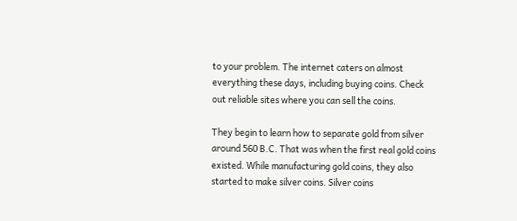to your problem. The internet caters on almost everything these days, including buying coins. Check out reliable sites where you can sell the coins.

They begin to learn how to separate gold from silver around 560 B.C. That was when the first real gold coins existed. While manufacturing gold coins, they also started to make silver coins. Silver coins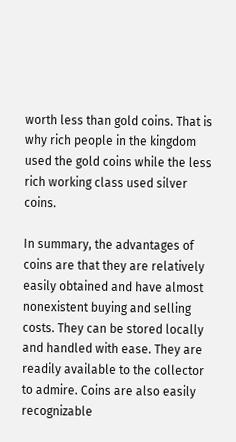worth less than gold coins. That is why rich people in the kingdom used the gold coins while the less rich working class used silver coins.

In summary, the advantages of coins are that they are relatively easily obtained and have almost nonexistent buying and selling costs. They can be stored locally and handled with ease. They are readily available to the collector to admire. Coins are also easily recognizable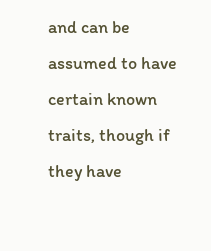and can be assumed to have certain known traits, though if they have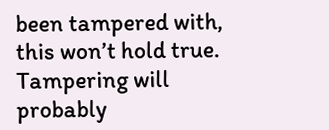been tampered with, this won’t hold true. Tampering will probably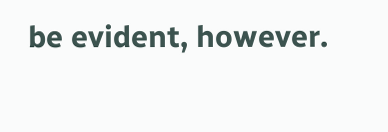be evident, however.